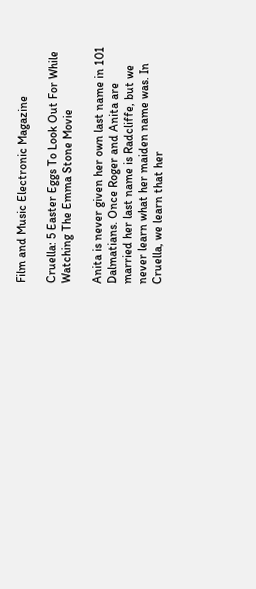Film and Music Electronic Magazine

Cruella: 5 Easter Eggs To Look Out For While Watching The Emma Stone Movie

Anita is never given her own last name in 101 Dalmatians. Once Roger and Anita are married her last name is Radcliffe, but we never learn what her maiden name was. In Cruella, we learn that her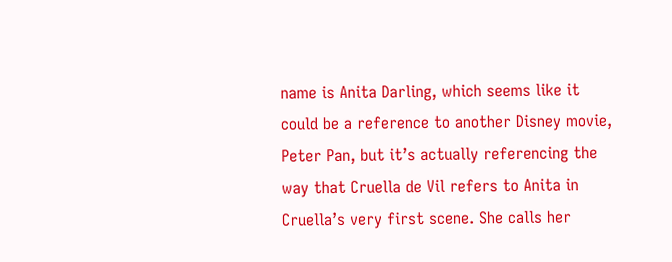name is Anita Darling, which seems like it could be a reference to another Disney movie, Peter Pan, but it’s actually referencing the way that Cruella de Vil refers to Anita in Cruella’s very first scene. She calls her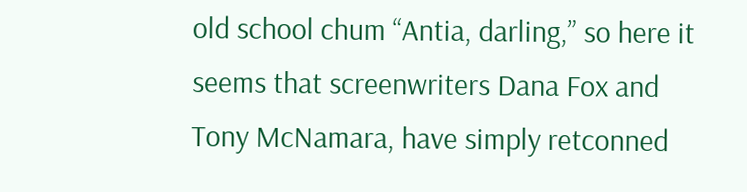old school chum “Antia, darling,” so here it seems that screenwriters Dana Fox and Tony McNamara, have simply retconned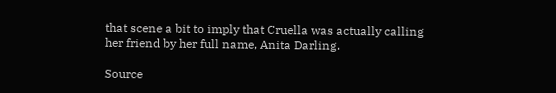that scene a bit to imply that Cruella was actually calling her friend by her full name, Anita Darling.

Source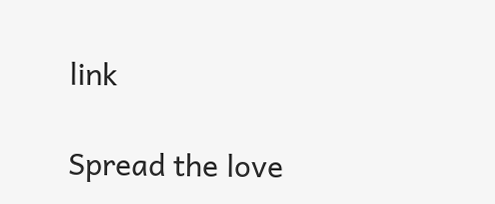link

Spread the love